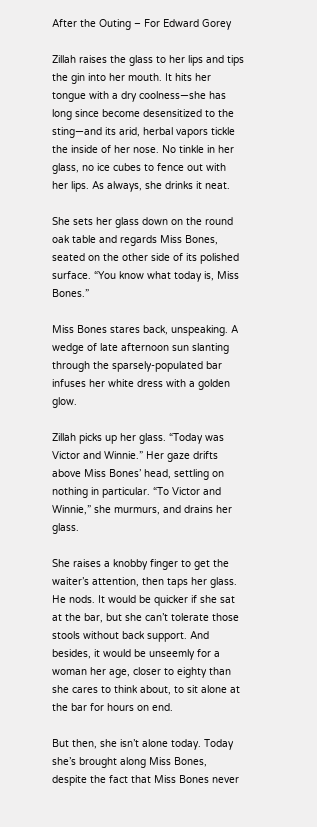After the Outing – For Edward Gorey

Zillah raises the glass to her lips and tips the gin into her mouth. It hits her tongue with a dry coolness—she has long since become desensitized to the sting—and its arid, herbal vapors tickle the inside of her nose. No tinkle in her glass, no ice cubes to fence out with her lips. As always, she drinks it neat.

She sets her glass down on the round oak table and regards Miss Bones, seated on the other side of its polished surface. “You know what today is, Miss Bones.”

Miss Bones stares back, unspeaking. A wedge of late afternoon sun slanting through the sparsely-populated bar infuses her white dress with a golden glow.

Zillah picks up her glass. “Today was Victor and Winnie.” Her gaze drifts above Miss Bones’ head, settling on nothing in particular. “To Victor and Winnie,” she murmurs, and drains her glass.

She raises a knobby finger to get the waiter’s attention, then taps her glass. He nods. It would be quicker if she sat at the bar, but she can’t tolerate those stools without back support. And besides, it would be unseemly for a woman her age, closer to eighty than she cares to think about, to sit alone at the bar for hours on end.

But then, she isn’t alone today. Today she’s brought along Miss Bones, despite the fact that Miss Bones never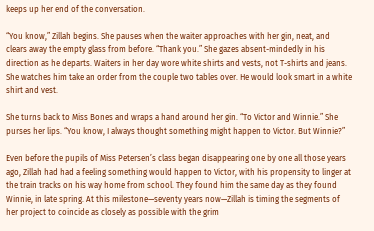keeps up her end of the conversation.

“You know,” Zillah begins. She pauses when the waiter approaches with her gin, neat, and clears away the empty glass from before. “Thank you.” She gazes absent-mindedly in his direction as he departs. Waiters in her day wore white shirts and vests, not T-shirts and jeans. She watches him take an order from the couple two tables over. He would look smart in a white shirt and vest.

She turns back to Miss Bones and wraps a hand around her gin. “To Victor and Winnie.” She purses her lips. “You know, I always thought something might happen to Victor. But Winnie?”

Even before the pupils of Miss Petersen’s class began disappearing one by one all those years ago, Zillah had had a feeling something would happen to Victor, with his propensity to linger at the train tracks on his way home from school. They found him the same day as they found Winnie, in late spring. At this milestone—seventy years now—Zillah is timing the segments of her project to coincide as closely as possible with the grim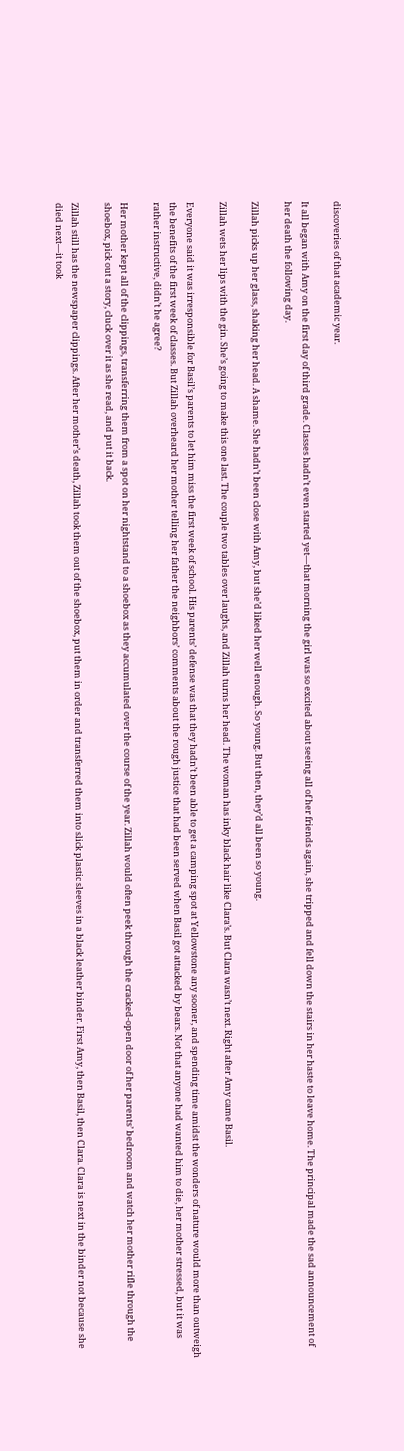discoveries of that academic year.

It all began with Amy on the first day of third grade. Classes hadn’t even started yet—that morning the girl was so excited about seeing all of her friends again, she tripped and fell down the stairs in her haste to leave home. The principal made the sad announcement of her death the following day.

Zillah picks up her glass, shaking her head. A shame. She hadn’t been close with Amy, but she’d liked her well enough. So young. But then, they’d all been so young.

Zillah wets her lips with the gin. She’s going to make this one last. The couple two tables over laughs, and Zillah turns her head. The woman has inky black hair like Clara’s. But Clara wasn’t next. Right after Amy came Basil.

Everyone said it was irresponsible for Basil’s parents to let him miss the first week of school. His parents’ defense was that they hadn’t been able to get a camping spot at Yellowstone any sooner, and spending time amidst the wonders of nature would more than outweigh the benefits of the first week of classes. But Zillah overheard her mother telling her father the neighbors’ comments about the rough justice that had been served when Basil got attacked by bears. Not that anyone had wanted him to die, her mother stressed, but it was rather instructive, didn’t he agree?

Her mother kept all of the clippings, transferring them from a spot on her nightstand to a shoebox as they accumulated over the course of the year. Zillah would often peek through the cracked-open door of her parents’ bedroom and watch her mother rifle through the shoebox, pick out a story, cluck over it as she read, and put it back.

Zillah still has the newspaper clippings. After her mother’s death, Zillah took them out of the shoebox, put them in order and transferred them into slick plastic sleeves in a black leather binder. First Amy, then Basil, then Clara. Clara is next in the binder not because she died next—it took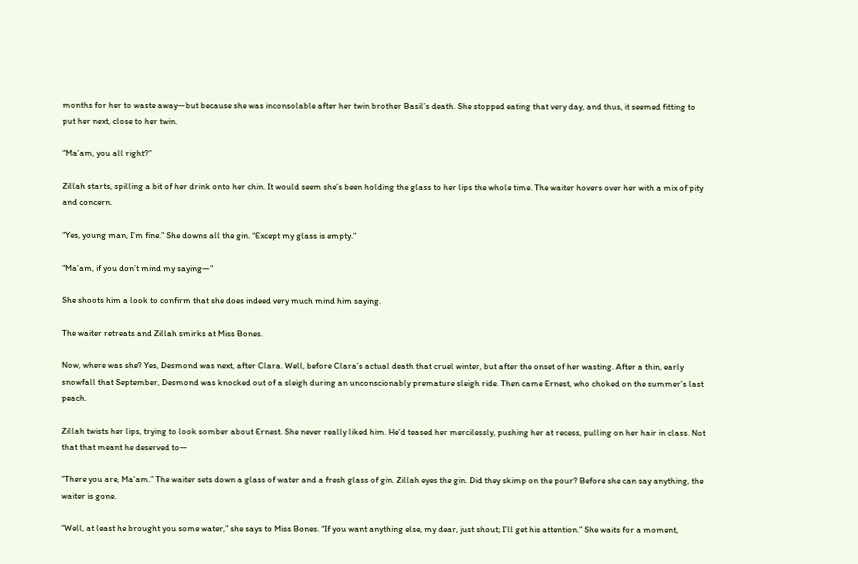months for her to waste away—but because she was inconsolable after her twin brother Basil’s death. She stopped eating that very day, and thus, it seemed fitting to put her next, close to her twin.

“Ma’am, you all right?”

Zillah starts, spilling a bit of her drink onto her chin. It would seem she’s been holding the glass to her lips the whole time. The waiter hovers over her with a mix of pity and concern.

“Yes, young man, I’m fine.” She downs all the gin. “Except my glass is empty.”

“Ma’am, if you don’t mind my saying—”

She shoots him a look to confirm that she does indeed very much mind him saying.

The waiter retreats and Zillah smirks at Miss Bones.

Now, where was she? Yes, Desmond was next, after Clara. Well, before Clara’s actual death that cruel winter, but after the onset of her wasting. After a thin, early snowfall that September, Desmond was knocked out of a sleigh during an unconscionably premature sleigh ride. Then came Ernest, who choked on the summer’s last peach.

Zillah twists her lips, trying to look somber about Ernest. She never really liked him. He’d teased her mercilessly, pushing her at recess, pulling on her hair in class. Not that that meant he deserved to—

“There you are, Ma’am.” The waiter sets down a glass of water and a fresh glass of gin. Zillah eyes the gin. Did they skimp on the pour? Before she can say anything, the waiter is gone.

“Well, at least he brought you some water,” she says to Miss Bones. “If you want anything else, my dear, just shout; I’ll get his attention.” She waits for a moment,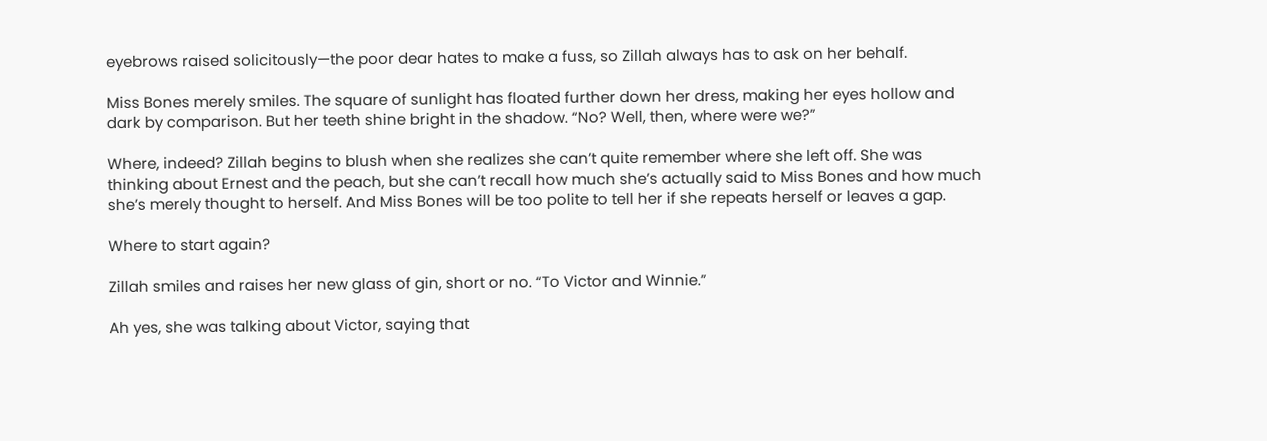eyebrows raised solicitously—the poor dear hates to make a fuss, so Zillah always has to ask on her behalf.

Miss Bones merely smiles. The square of sunlight has floated further down her dress, making her eyes hollow and dark by comparison. But her teeth shine bright in the shadow. “No? Well, then, where were we?”

Where, indeed? Zillah begins to blush when she realizes she can’t quite remember where she left off. She was thinking about Ernest and the peach, but she can’t recall how much she’s actually said to Miss Bones and how much she’s merely thought to herself. And Miss Bones will be too polite to tell her if she repeats herself or leaves a gap.

Where to start again?

Zillah smiles and raises her new glass of gin, short or no. “To Victor and Winnie.”

Ah yes, she was talking about Victor, saying that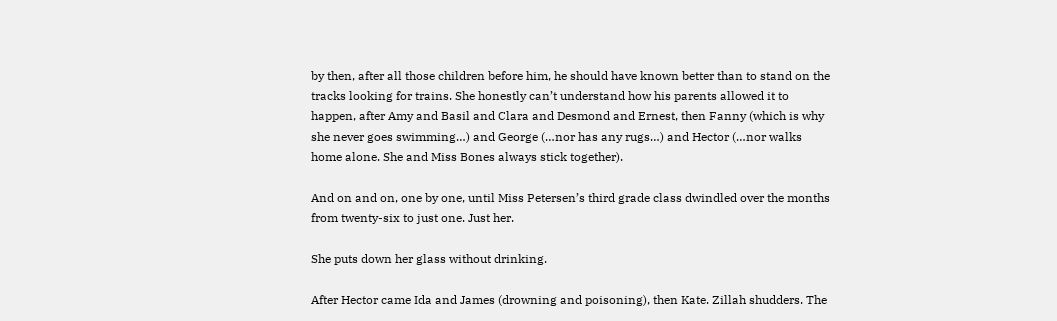by then, after all those children before him, he should have known better than to stand on the tracks looking for trains. She honestly can’t understand how his parents allowed it to happen, after Amy and Basil and Clara and Desmond and Ernest, then Fanny (which is why she never goes swimming…) and George (…nor has any rugs…) and Hector (…nor walks home alone. She and Miss Bones always stick together).

And on and on, one by one, until Miss Petersen’s third grade class dwindled over the months from twenty-six to just one. Just her.

She puts down her glass without drinking.

After Hector came Ida and James (drowning and poisoning), then Kate. Zillah shudders. The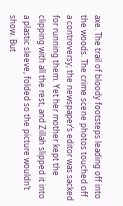axe. The trail of bloody footsteps leading off into the woods. The crime scene photos touched off a controversy; the newspaper’s editor was sacked for running them. Yet her mother kept the clipping with all the rest, and Zillah slipped it into a plastic sleeve, folded so the picture wouldn’t show. But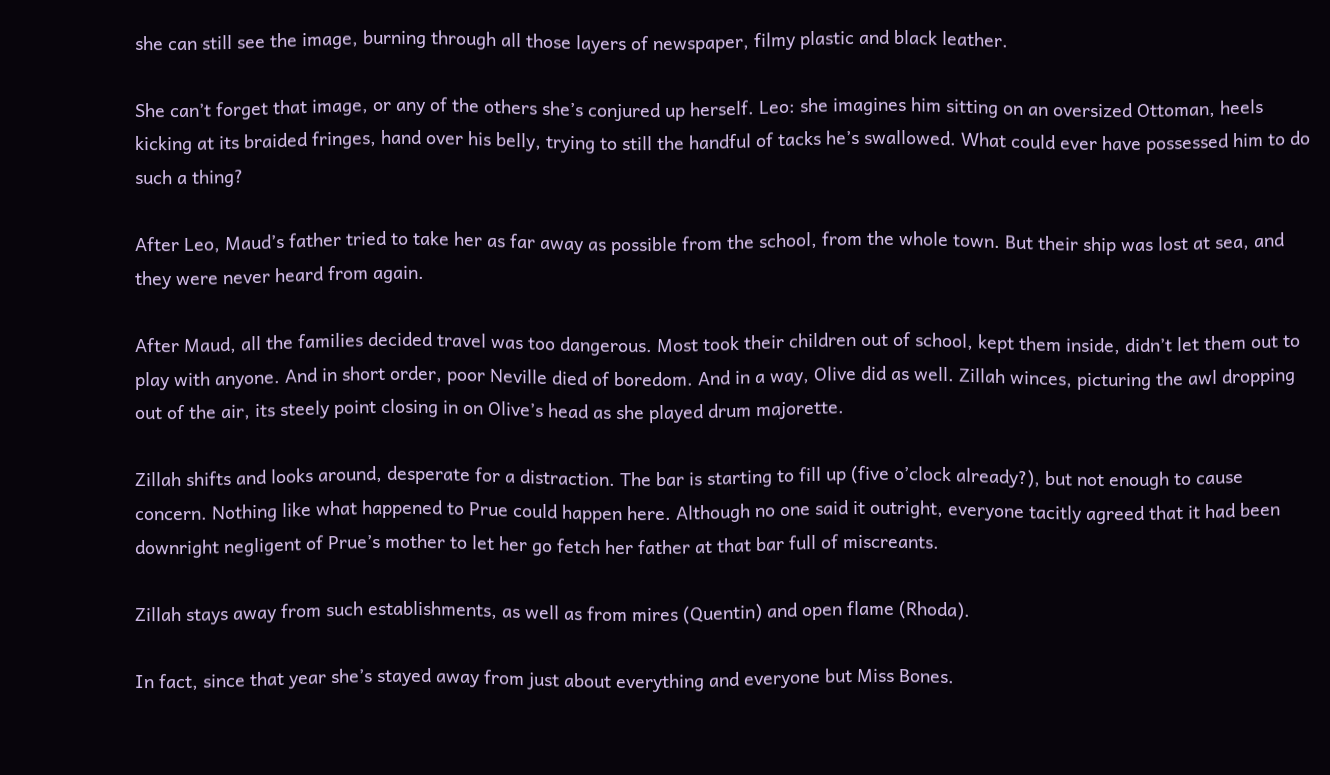she can still see the image, burning through all those layers of newspaper, filmy plastic and black leather.

She can’t forget that image, or any of the others she’s conjured up herself. Leo: she imagines him sitting on an oversized Ottoman, heels kicking at its braided fringes, hand over his belly, trying to still the handful of tacks he’s swallowed. What could ever have possessed him to do such a thing?

After Leo, Maud’s father tried to take her as far away as possible from the school, from the whole town. But their ship was lost at sea, and they were never heard from again.

After Maud, all the families decided travel was too dangerous. Most took their children out of school, kept them inside, didn’t let them out to play with anyone. And in short order, poor Neville died of boredom. And in a way, Olive did as well. Zillah winces, picturing the awl dropping out of the air, its steely point closing in on Olive’s head as she played drum majorette.

Zillah shifts and looks around, desperate for a distraction. The bar is starting to fill up (five o’clock already?), but not enough to cause concern. Nothing like what happened to Prue could happen here. Although no one said it outright, everyone tacitly agreed that it had been downright negligent of Prue’s mother to let her go fetch her father at that bar full of miscreants.

Zillah stays away from such establishments, as well as from mires (Quentin) and open flame (Rhoda).

In fact, since that year she’s stayed away from just about everything and everyone but Miss Bones.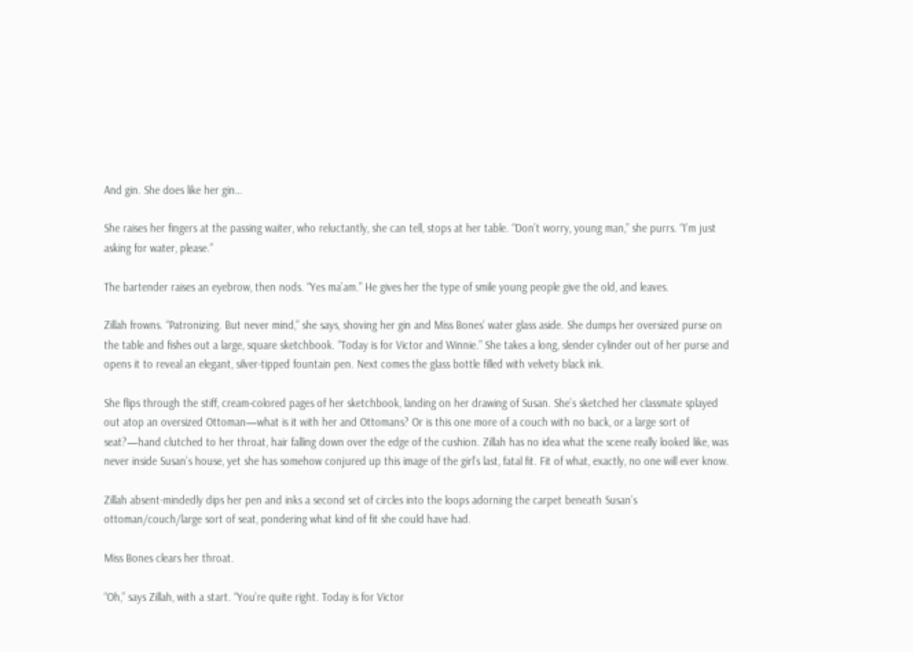And gin. She does like her gin…

She raises her fingers at the passing waiter, who reluctantly, she can tell, stops at her table. “Don’t worry, young man,” she purrs. “I’m just asking for water, please.”

The bartender raises an eyebrow, then nods. “Yes ma’am.” He gives her the type of smile young people give the old, and leaves.

Zillah frowns. “Patronizing. But never mind,” she says, shoving her gin and Miss Bones’ water glass aside. She dumps her oversized purse on the table and fishes out a large, square sketchbook. “Today is for Victor and Winnie.” She takes a long, slender cylinder out of her purse and opens it to reveal an elegant, silver-tipped fountain pen. Next comes the glass bottle filled with velvety black ink.

She flips through the stiff, cream-colored pages of her sketchbook, landing on her drawing of Susan. She’s sketched her classmate splayed out atop an oversized Ottoman—what is it with her and Ottomans? Or is this one more of a couch with no back, or a large sort of seat?—hand clutched to her throat, hair falling down over the edge of the cushion. Zillah has no idea what the scene really looked like, was never inside Susan’s house, yet she has somehow conjured up this image of the girl’s last, fatal fit. Fit of what, exactly, no one will ever know.

Zillah absent-mindedly dips her pen and inks a second set of circles into the loops adorning the carpet beneath Susan’s ottoman/couch/large sort of seat, pondering what kind of fit she could have had.

Miss Bones clears her throat.

“Oh,” says Zillah, with a start. “You’re quite right. Today is for Victor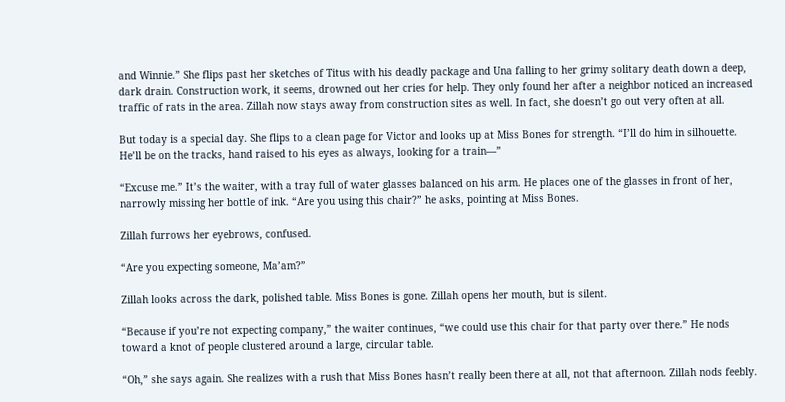and Winnie.” She flips past her sketches of Titus with his deadly package and Una falling to her grimy solitary death down a deep, dark drain. Construction work, it seems, drowned out her cries for help. They only found her after a neighbor noticed an increased traffic of rats in the area. Zillah now stays away from construction sites as well. In fact, she doesn’t go out very often at all.

But today is a special day. She flips to a clean page for Victor and looks up at Miss Bones for strength. “I’ll do him in silhouette. He’ll be on the tracks, hand raised to his eyes as always, looking for a train—”

“Excuse me.” It’s the waiter, with a tray full of water glasses balanced on his arm. He places one of the glasses in front of her, narrowly missing her bottle of ink. “Are you using this chair?” he asks, pointing at Miss Bones.

Zillah furrows her eyebrows, confused.

“Are you expecting someone, Ma’am?”

Zillah looks across the dark, polished table. Miss Bones is gone. Zillah opens her mouth, but is silent.

“Because if you’re not expecting company,” the waiter continues, “we could use this chair for that party over there.” He nods toward a knot of people clustered around a large, circular table.

“Oh,” she says again. She realizes with a rush that Miss Bones hasn’t really been there at all, not that afternoon. Zillah nods feebly.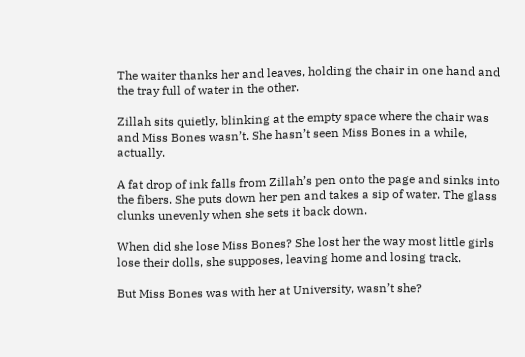The waiter thanks her and leaves, holding the chair in one hand and the tray full of water in the other.

Zillah sits quietly, blinking at the empty space where the chair was and Miss Bones wasn’t. She hasn’t seen Miss Bones in a while, actually.

A fat drop of ink falls from Zillah’s pen onto the page and sinks into the fibers. She puts down her pen and takes a sip of water. The glass clunks unevenly when she sets it back down.

When did she lose Miss Bones? She lost her the way most little girls lose their dolls, she supposes, leaving home and losing track.

But Miss Bones was with her at University, wasn’t she?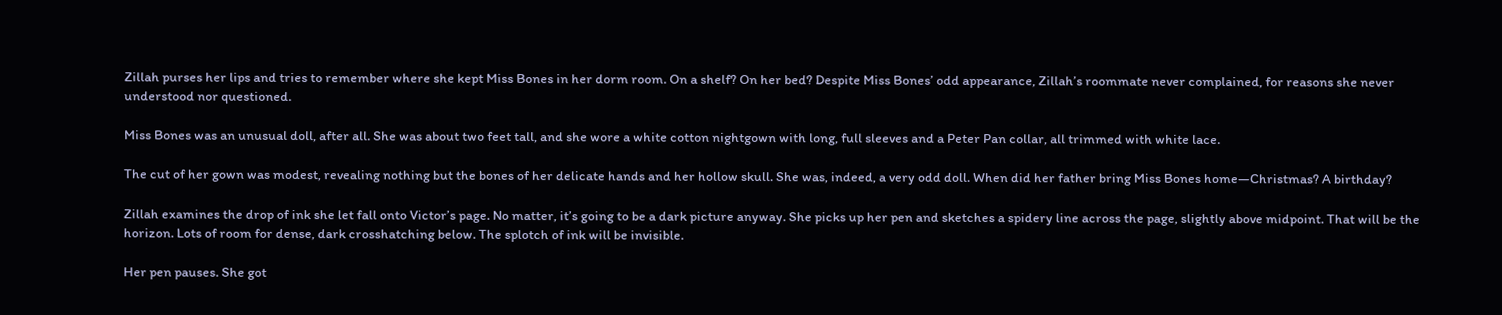Zillah purses her lips and tries to remember where she kept Miss Bones in her dorm room. On a shelf? On her bed? Despite Miss Bones’ odd appearance, Zillah’s roommate never complained, for reasons she never understood nor questioned.

Miss Bones was an unusual doll, after all. She was about two feet tall, and she wore a white cotton nightgown with long, full sleeves and a Peter Pan collar, all trimmed with white lace.

The cut of her gown was modest, revealing nothing but the bones of her delicate hands and her hollow skull. She was, indeed, a very odd doll. When did her father bring Miss Bones home—Christmas? A birthday?

Zillah examines the drop of ink she let fall onto Victor’s page. No matter, it’s going to be a dark picture anyway. She picks up her pen and sketches a spidery line across the page, slightly above midpoint. That will be the horizon. Lots of room for dense, dark crosshatching below. The splotch of ink will be invisible.

Her pen pauses. She got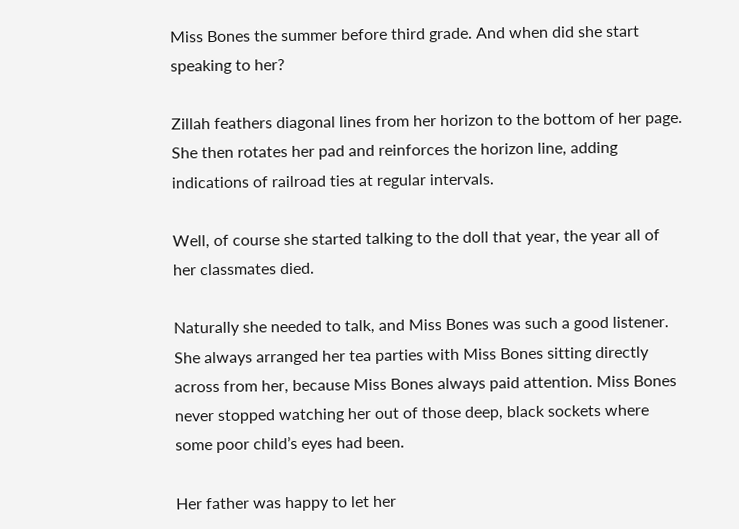Miss Bones the summer before third grade. And when did she start speaking to her?

Zillah feathers diagonal lines from her horizon to the bottom of her page. She then rotates her pad and reinforces the horizon line, adding indications of railroad ties at regular intervals.

Well, of course she started talking to the doll that year, the year all of her classmates died.

Naturally she needed to talk, and Miss Bones was such a good listener. She always arranged her tea parties with Miss Bones sitting directly across from her, because Miss Bones always paid attention. Miss Bones never stopped watching her out of those deep, black sockets where some poor child’s eyes had been.

Her father was happy to let her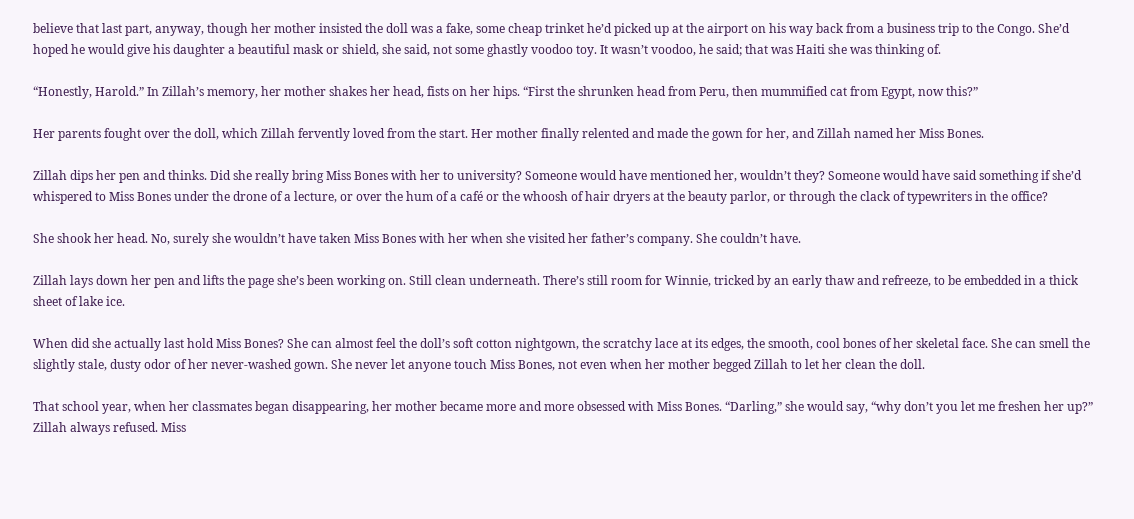believe that last part, anyway, though her mother insisted the doll was a fake, some cheap trinket he’d picked up at the airport on his way back from a business trip to the Congo. She’d hoped he would give his daughter a beautiful mask or shield, she said, not some ghastly voodoo toy. It wasn’t voodoo, he said; that was Haiti she was thinking of.

“Honestly, Harold.” In Zillah’s memory, her mother shakes her head, fists on her hips. “First the shrunken head from Peru, then mummified cat from Egypt, now this?”

Her parents fought over the doll, which Zillah fervently loved from the start. Her mother finally relented and made the gown for her, and Zillah named her Miss Bones.

Zillah dips her pen and thinks. Did she really bring Miss Bones with her to university? Someone would have mentioned her, wouldn’t they? Someone would have said something if she’d whispered to Miss Bones under the drone of a lecture, or over the hum of a café or the whoosh of hair dryers at the beauty parlor, or through the clack of typewriters in the office?

She shook her head. No, surely she wouldn’t have taken Miss Bones with her when she visited her father’s company. She couldn’t have.

Zillah lays down her pen and lifts the page she’s been working on. Still clean underneath. There’s still room for Winnie, tricked by an early thaw and refreeze, to be embedded in a thick sheet of lake ice.

When did she actually last hold Miss Bones? She can almost feel the doll’s soft cotton nightgown, the scratchy lace at its edges, the smooth, cool bones of her skeletal face. She can smell the slightly stale, dusty odor of her never-washed gown. She never let anyone touch Miss Bones, not even when her mother begged Zillah to let her clean the doll.

That school year, when her classmates began disappearing, her mother became more and more obsessed with Miss Bones. “Darling,” she would say, “why don’t you let me freshen her up?” Zillah always refused. Miss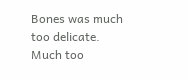Bones was much too delicate. Much too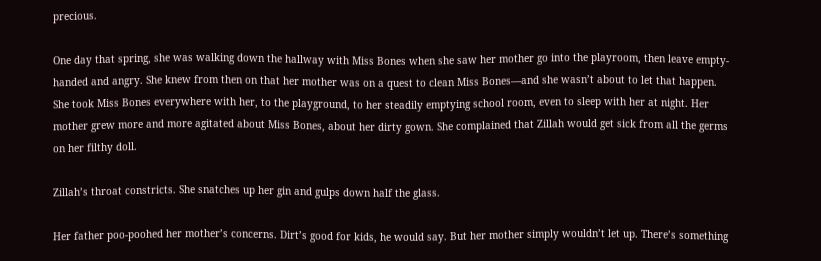precious.

One day that spring, she was walking down the hallway with Miss Bones when she saw her mother go into the playroom, then leave empty-handed and angry. She knew from then on that her mother was on a quest to clean Miss Bones—and she wasn’t about to let that happen. She took Miss Bones everywhere with her, to the playground, to her steadily emptying school room, even to sleep with her at night. Her mother grew more and more agitated about Miss Bones, about her dirty gown. She complained that Zillah would get sick from all the germs on her filthy doll.

Zillah’s throat constricts. She snatches up her gin and gulps down half the glass.

Her father poo-poohed her mother’s concerns. Dirt’s good for kids, he would say. But her mother simply wouldn’t let up. There’s something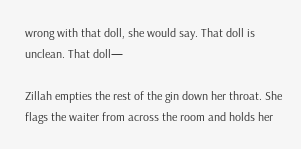wrong with that doll, she would say. That doll is unclean. That doll—

Zillah empties the rest of the gin down her throat. She flags the waiter from across the room and holds her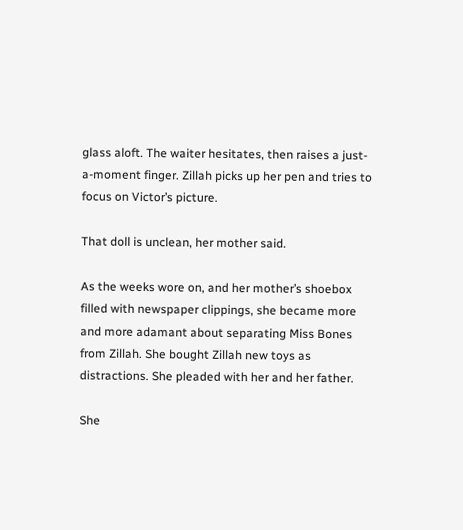glass aloft. The waiter hesitates, then raises a just-a-moment finger. Zillah picks up her pen and tries to focus on Victor’s picture.

That doll is unclean, her mother said.

As the weeks wore on, and her mother’s shoebox filled with newspaper clippings, she became more and more adamant about separating Miss Bones from Zillah. She bought Zillah new toys as distractions. She pleaded with her and her father.

She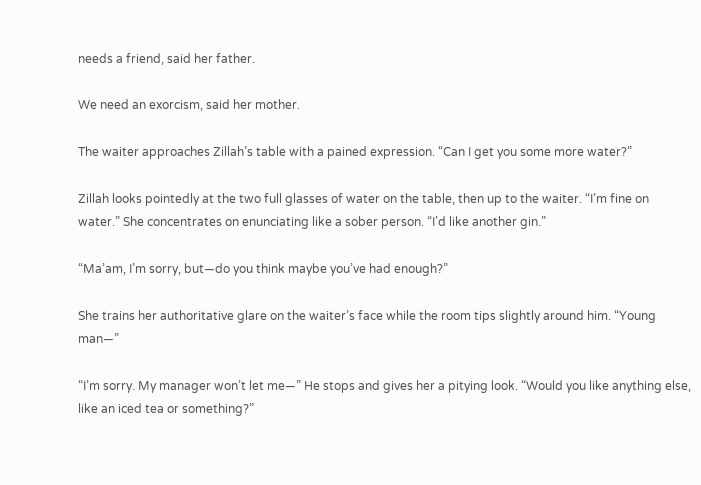needs a friend, said her father.

We need an exorcism, said her mother.

The waiter approaches Zillah’s table with a pained expression. “Can I get you some more water?”

Zillah looks pointedly at the two full glasses of water on the table, then up to the waiter. “I’m fine on water.” She concentrates on enunciating like a sober person. “I’d like another gin.”

“Ma’am, I’m sorry, but—do you think maybe you’ve had enough?”

She trains her authoritative glare on the waiter’s face while the room tips slightly around him. “Young man—”

“I’m sorry. My manager won’t let me—” He stops and gives her a pitying look. “Would you like anything else, like an iced tea or something?”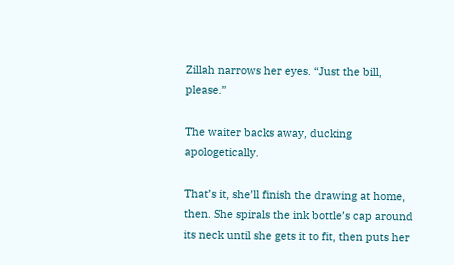Zillah narrows her eyes. “Just the bill, please.”

The waiter backs away, ducking apologetically.

That’s it, she’ll finish the drawing at home, then. She spirals the ink bottle’s cap around its neck until she gets it to fit, then puts her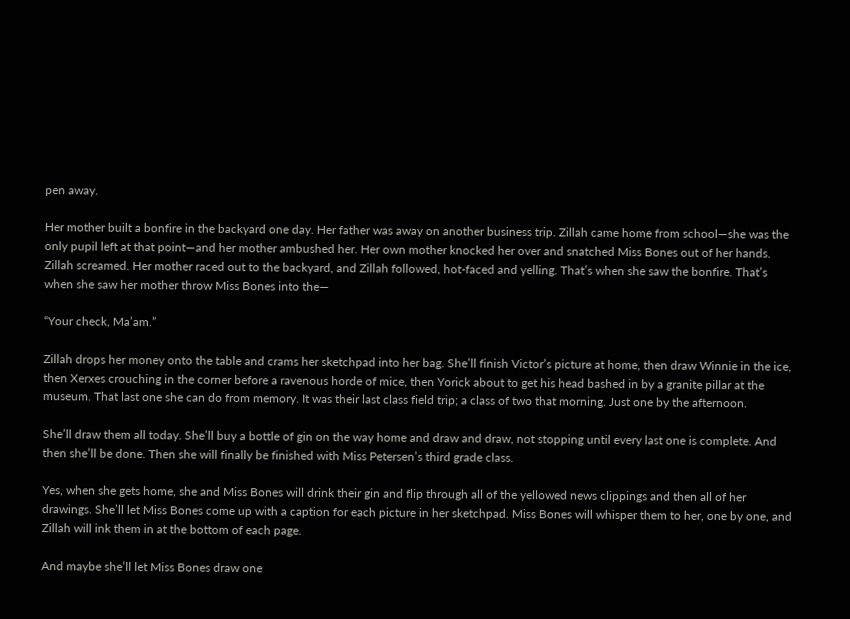pen away.

Her mother built a bonfire in the backyard one day. Her father was away on another business trip. Zillah came home from school—she was the only pupil left at that point—and her mother ambushed her. Her own mother knocked her over and snatched Miss Bones out of her hands. Zillah screamed. Her mother raced out to the backyard, and Zillah followed, hot-faced and yelling. That’s when she saw the bonfire. That’s when she saw her mother throw Miss Bones into the—

“Your check, Ma’am.”

Zillah drops her money onto the table and crams her sketchpad into her bag. She’ll finish Victor’s picture at home, then draw Winnie in the ice, then Xerxes crouching in the corner before a ravenous horde of mice, then Yorick about to get his head bashed in by a granite pillar at the museum. That last one she can do from memory. It was their last class field trip; a class of two that morning. Just one by the afternoon.

She’ll draw them all today. She’ll buy a bottle of gin on the way home and draw and draw, not stopping until every last one is complete. And then she’ll be done. Then she will finally be finished with Miss Petersen’s third grade class.

Yes, when she gets home, she and Miss Bones will drink their gin and flip through all of the yellowed news clippings and then all of her drawings. She’ll let Miss Bones come up with a caption for each picture in her sketchpad. Miss Bones will whisper them to her, one by one, and Zillah will ink them in at the bottom of each page.

And maybe she’ll let Miss Bones draw one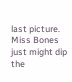last picture. Miss Bones just might dip the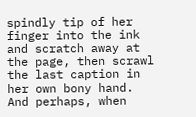spindly tip of her finger into the ink and scratch away at the page, then scrawl the last caption in her own bony hand. And perhaps, when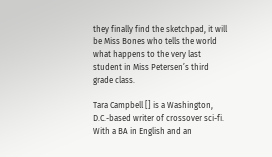they finally find the sketchpad, it will be Miss Bones who tells the world what happens to the very last student in Miss Petersen’s third grade class.

Tara Campbell [] is a Washington, D.C.-based writer of crossover sci-fi. With a BA in English and an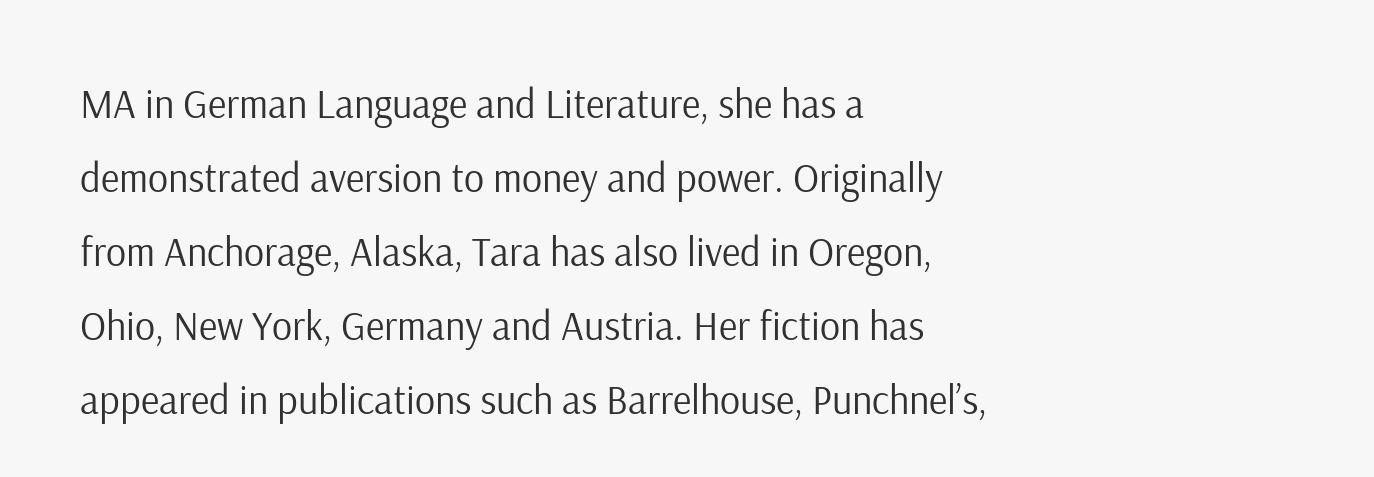MA in German Language and Literature, she has a demonstrated aversion to money and power. Originally from Anchorage, Alaska, Tara has also lived in Oregon, Ohio, New York, Germany and Austria. Her fiction has appeared in publications such as Barrelhouse, Punchnel’s,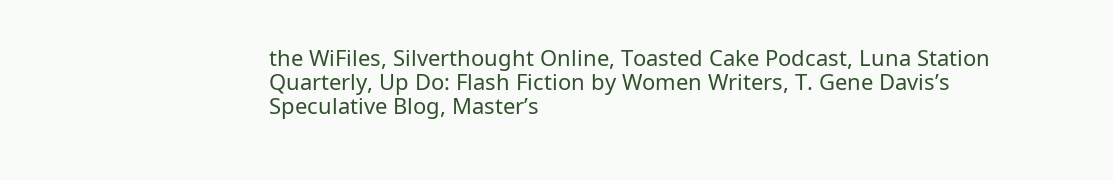the WiFiles, Silverthought Online, Toasted Cake Podcast, Luna Station Quarterly, Up Do: Flash Fiction by Women Writers, T. Gene Davis’s Speculative Blog, Master’s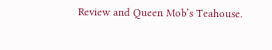Review and Queen Mob’s Teahouse.